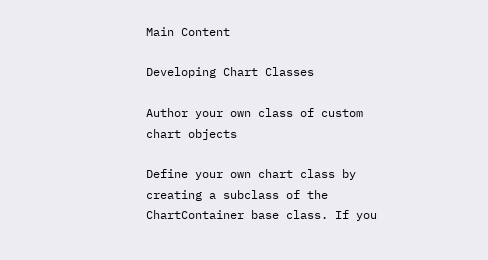Main Content

Developing Chart Classes

Author your own class of custom chart objects

Define your own chart class by creating a subclass of the ChartContainer base class. If you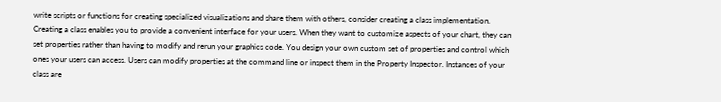write scripts or functions for creating specialized visualizations and share them with others, consider creating a class implementation. Creating a class enables you to provide a convenient interface for your users. When they want to customize aspects of your chart, they can set properties rather than having to modify and rerun your graphics code. You design your own custom set of properties and control which ones your users can access. Users can modify properties at the command line or inspect them in the Property Inspector. Instances of your class are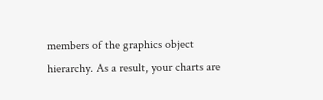members of the graphics object hierarchy. As a result, your charts are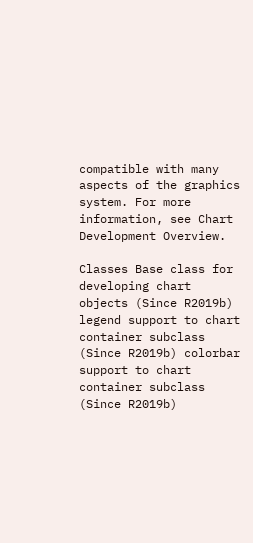compatible with many aspects of the graphics system. For more information, see Chart Development Overview.

Classes Base class for developing chart objects (Since R2019b) legend support to chart container subclass (Since R2019b) colorbar support to chart container subclass (Since R2019b)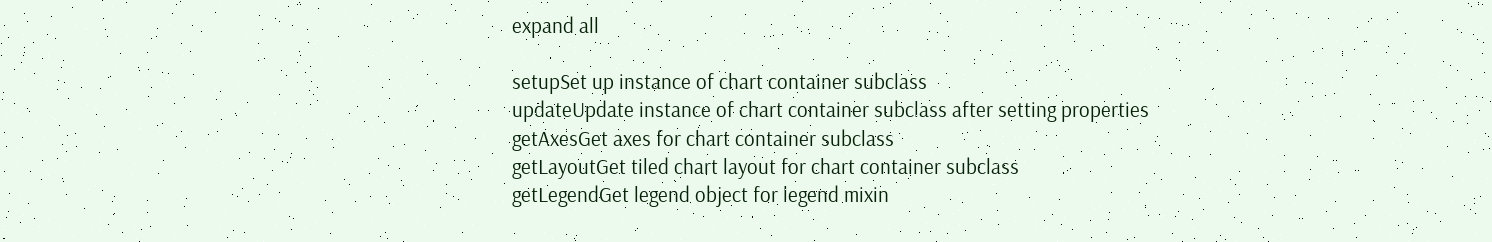expand all

setupSet up instance of chart container subclass
updateUpdate instance of chart container subclass after setting properties
getAxesGet axes for chart container subclass
getLayoutGet tiled chart layout for chart container subclass
getLegendGet legend object for legend mixin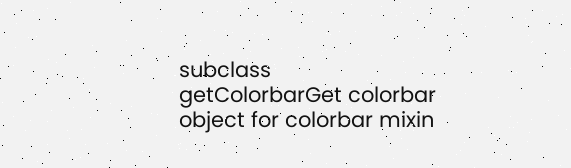subclass
getColorbarGet colorbar object for colorbar mixin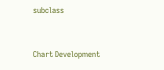subclass


Chart Development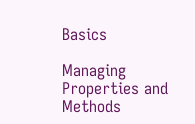Basics

Managing Properties and Methods